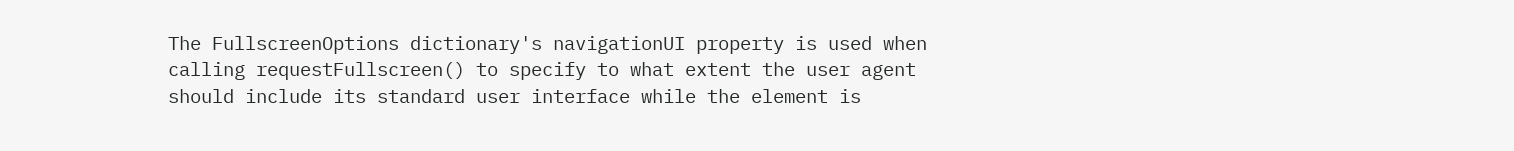The FullscreenOptions dictionary's navigationUI property is used when calling requestFullscreen() to specify to what extent the user agent should include its standard user interface while the element is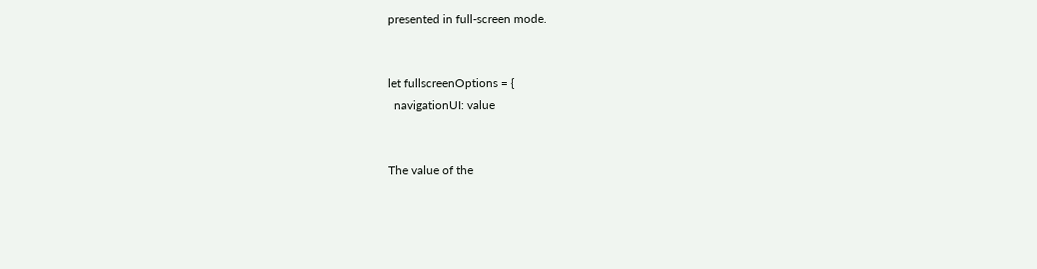presented in full-screen mode.


let fullscreenOptions = {
  navigationUI: value


The value of the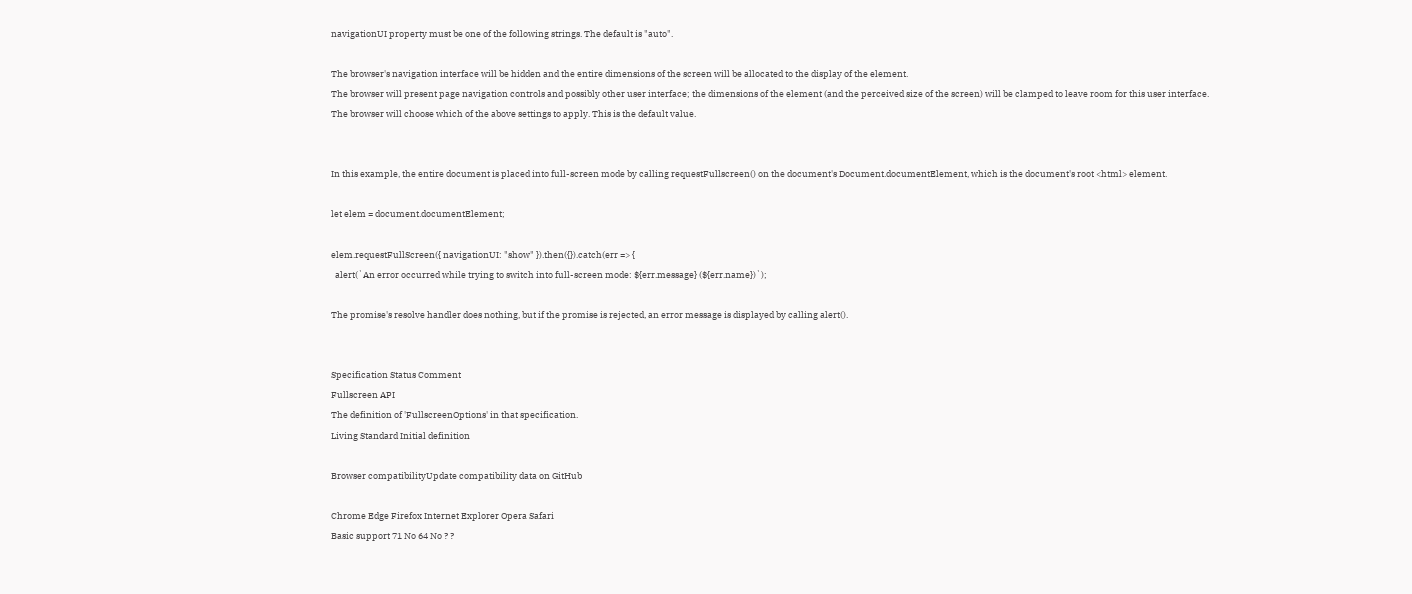navigationUI property must be one of the following strings. The default is "auto".

The browser's navigation interface will be hidden and the entire dimensions of the screen will be allocated to the display of the element.
The browser will present page navigation controls and possibly other user interface; the dimensions of the element (and the perceived size of the screen) will be clamped to leave room for this user interface.
The browser will choose which of the above settings to apply. This is the default value.


In this example, the entire document is placed into full-screen mode by calling requestFullscreen() on the document's Document.documentElement, which is the document's root <html> element.

let elem = document.documentElement;

elem.requestFullScreen({ navigationUI: "show" }).then({}).catch(err => {
  alert(`An error occurred while trying to switch into full-screen mode: ${err.message} (${err.name})`);

The promise's resolve handler does nothing, but if the promise is rejected, an error message is displayed by calling alert().


Specification Status Comment
Fullscreen API
The definition of 'FullscreenOptions' in that specification.
Living Standard Initial definition

Browser compatibilityUpdate compatibility data on GitHub

Chrome Edge Firefox Internet Explorer Opera Safari
Basic support 71 No 64 No ? ?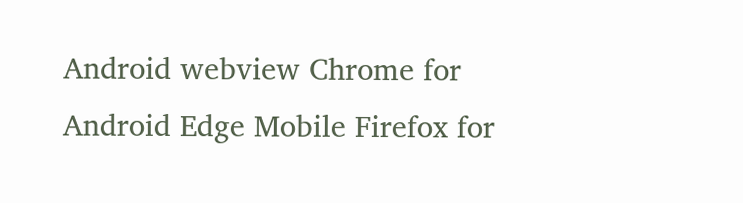Android webview Chrome for Android Edge Mobile Firefox for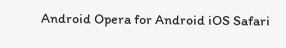Android Opera for Android iOS Safari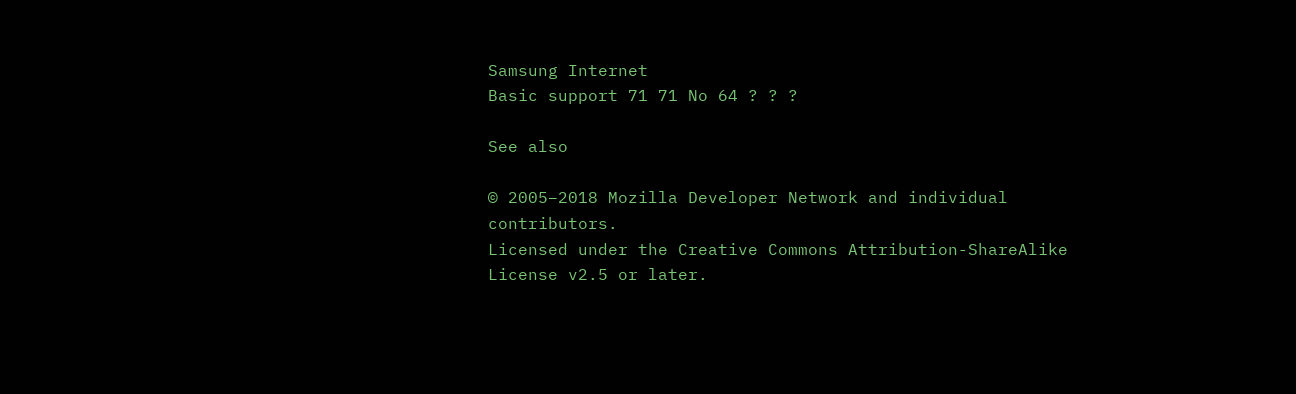Samsung Internet
Basic support 71 71 No 64 ? ? ?

See also

© 2005–2018 Mozilla Developer Network and individual contributors.
Licensed under the Creative Commons Attribution-ShareAlike License v2.5 or later.